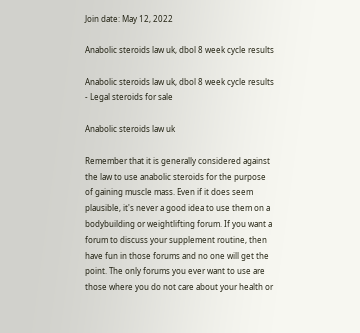Join date: May 12, 2022

Anabolic steroids law uk, dbol 8 week cycle results

Anabolic steroids law uk, dbol 8 week cycle results - Legal steroids for sale

Anabolic steroids law uk

Remember that it is generally considered against the law to use anabolic steroids for the purpose of gaining muscle mass. Even if it does seem plausible, it's never a good idea to use them on a bodybuilding or weightlifting forum. If you want a forum to discuss your supplement routine, then have fun in those forums and no one will get the point. The only forums you ever want to use are those where you do not care about your health or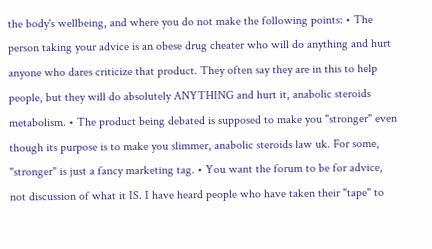the body's wellbeing, and where you do not make the following points: • The person taking your advice is an obese drug cheater who will do anything and hurt anyone who dares criticize that product. They often say they are in this to help people, but they will do absolutely ANYTHING and hurt it, anabolic steroids metabolism. • The product being debated is supposed to make you "stronger" even though its purpose is to make you slimmer, anabolic steroids law uk. For some, "stronger" is just a fancy marketing tag. • You want the forum to be for advice, not discussion of what it IS. I have heard people who have taken their "tape" to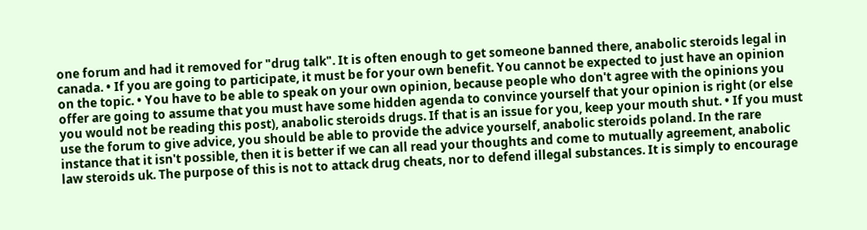one forum and had it removed for "drug talk". It is often enough to get someone banned there, anabolic steroids legal in canada. • If you are going to participate, it must be for your own benefit. You cannot be expected to just have an opinion on the topic. • You have to be able to speak on your own opinion, because people who don't agree with the opinions you offer are going to assume that you must have some hidden agenda to convince yourself that your opinion is right (or else you would not be reading this post), anabolic steroids drugs. If that is an issue for you, keep your mouth shut. • If you must use the forum to give advice, you should be able to provide the advice yourself, anabolic steroids poland. In the rare instance that it isn't possible, then it is better if we can all read your thoughts and come to mutually agreement, anabolic law steroids uk. The purpose of this is not to attack drug cheats, nor to defend illegal substances. It is simply to encourage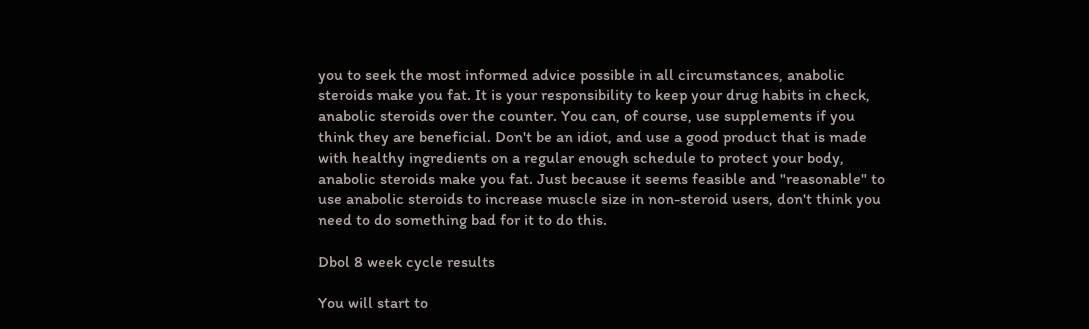you to seek the most informed advice possible in all circumstances, anabolic steroids make you fat. It is your responsibility to keep your drug habits in check, anabolic steroids over the counter. You can, of course, use supplements if you think they are beneficial. Don't be an idiot, and use a good product that is made with healthy ingredients on a regular enough schedule to protect your body, anabolic steroids make you fat. Just because it seems feasible and "reasonable" to use anabolic steroids to increase muscle size in non-steroid users, don't think you need to do something bad for it to do this.

Dbol 8 week cycle results

You will start to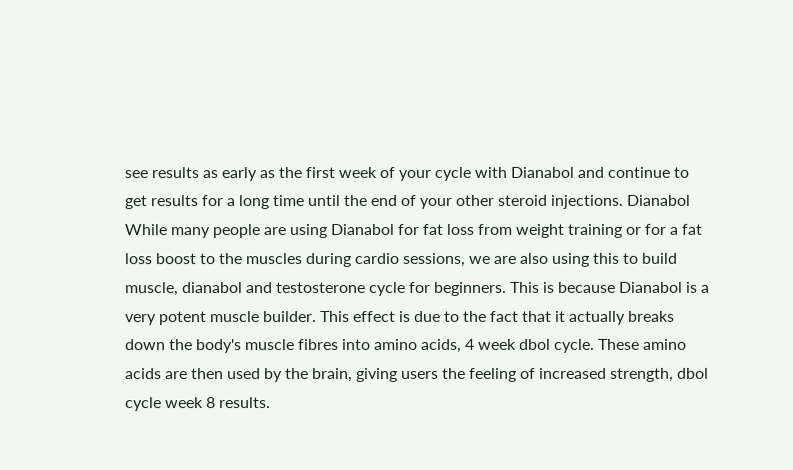see results as early as the first week of your cycle with Dianabol and continue to get results for a long time until the end of your other steroid injections. Dianabol While many people are using Dianabol for fat loss from weight training or for a fat loss boost to the muscles during cardio sessions, we are also using this to build muscle, dianabol and testosterone cycle for beginners. This is because Dianabol is a very potent muscle builder. This effect is due to the fact that it actually breaks down the body's muscle fibres into amino acids, 4 week dbol cycle. These amino acids are then used by the brain, giving users the feeling of increased strength, dbol cycle week 8 results.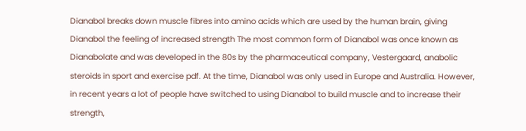Dianabol breaks down muscle fibres into amino acids which are used by the human brain, giving Dianabol the feeling of increased strength The most common form of Dianabol was once known as Dianabolate and was developed in the 80s by the pharmaceutical company, Vestergaard, anabolic steroids in sport and exercise pdf. At the time, Dianabol was only used in Europe and Australia. However, in recent years a lot of people have switched to using Dianabol to build muscle and to increase their strength,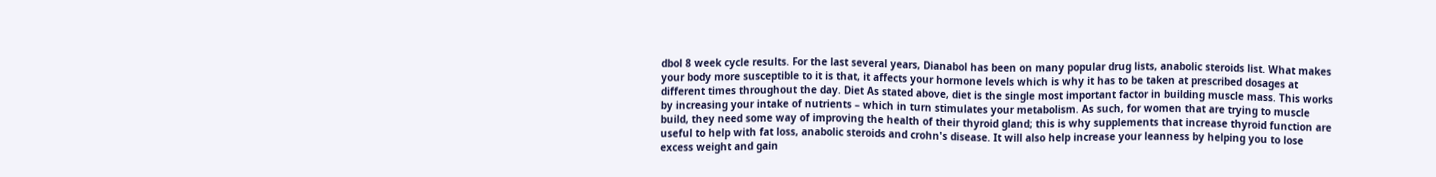dbol 8 week cycle results. For the last several years, Dianabol has been on many popular drug lists, anabolic steroids list. What makes your body more susceptible to it is that, it affects your hormone levels which is why it has to be taken at prescribed dosages at different times throughout the day. Diet As stated above, diet is the single most important factor in building muscle mass. This works by increasing your intake of nutrients – which in turn stimulates your metabolism. As such, for women that are trying to muscle build, they need some way of improving the health of their thyroid gland; this is why supplements that increase thyroid function are useful to help with fat loss, anabolic steroids and crohn's disease. It will also help increase your leanness by helping you to lose excess weight and gain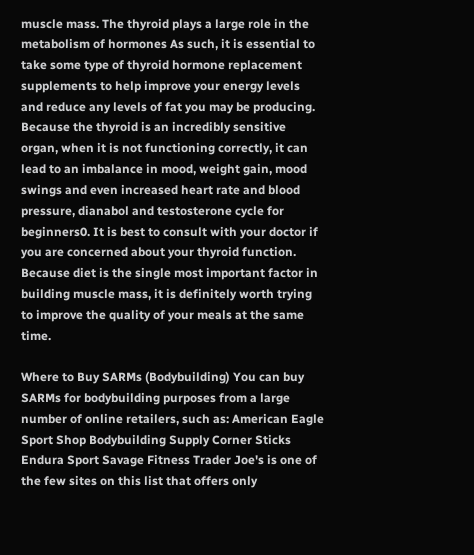muscle mass. The thyroid plays a large role in the metabolism of hormones As such, it is essential to take some type of thyroid hormone replacement supplements to help improve your energy levels and reduce any levels of fat you may be producing. Because the thyroid is an incredibly sensitive organ, when it is not functioning correctly, it can lead to an imbalance in mood, weight gain, mood swings and even increased heart rate and blood pressure, dianabol and testosterone cycle for beginners0. It is best to consult with your doctor if you are concerned about your thyroid function. Because diet is the single most important factor in building muscle mass, it is definitely worth trying to improve the quality of your meals at the same time.

Where to Buy SARMs (Bodybuilding) You can buy SARMs for bodybuilding purposes from a large number of online retailers, such as: American Eagle Sport Shop Bodybuilding Supply Corner Sticks Endura Sport Savage Fitness Trader Joe's is one of the few sites on this list that offers only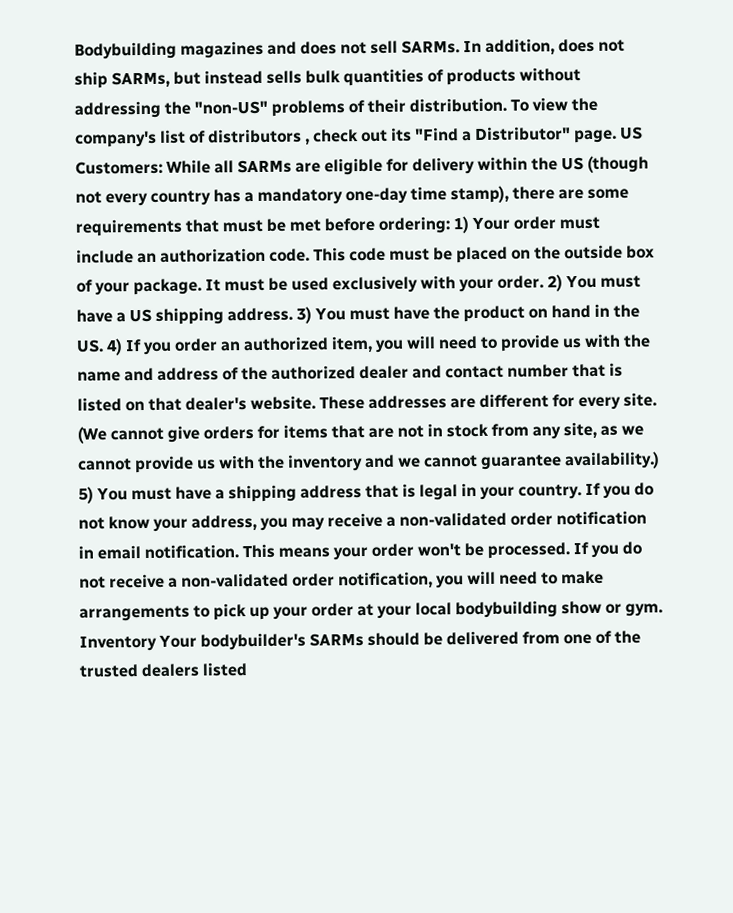Bodybuilding magazines and does not sell SARMs. In addition, does not ship SARMs, but instead sells bulk quantities of products without addressing the "non-US" problems of their distribution. To view the company's list of distributors , check out its "Find a Distributor" page. US Customers: While all SARMs are eligible for delivery within the US (though not every country has a mandatory one-day time stamp), there are some requirements that must be met before ordering: 1) Your order must include an authorization code. This code must be placed on the outside box of your package. It must be used exclusively with your order. 2) You must have a US shipping address. 3) You must have the product on hand in the US. 4) If you order an authorized item, you will need to provide us with the name and address of the authorized dealer and contact number that is listed on that dealer's website. These addresses are different for every site. (We cannot give orders for items that are not in stock from any site, as we cannot provide us with the inventory and we cannot guarantee availability.) 5) You must have a shipping address that is legal in your country. If you do not know your address, you may receive a non-validated order notification in email notification. This means your order won't be processed. If you do not receive a non-validated order notification, you will need to make arrangements to pick up your order at your local bodybuilding show or gym. Inventory Your bodybuilder's SARMs should be delivered from one of the trusted dealers listed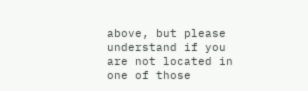above, but please understand if you are not located in one of those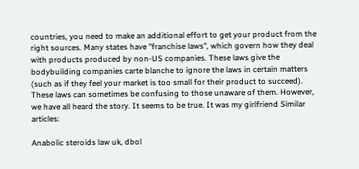countries, you need to make an additional effort to get your product from the right sources. Many states have "franchise laws", which govern how they deal with products produced by non-US companies. These laws give the bodybuilding companies carte blanche to ignore the laws in certain matters (such as if they feel your market is too small for their product to succeed). These laws can sometimes be confusing to those unaware of them. However, we have all heard the story. It seems to be true. It was my girlfriend Similar articles:

Anabolic steroids law uk, dbol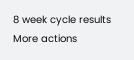8 week cycle results
More actions